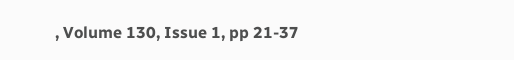, Volume 130, Issue 1, pp 21-37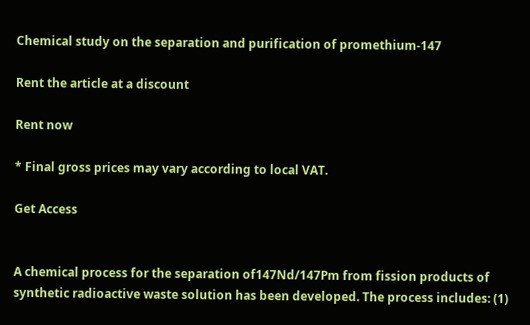Chemical study on the separation and purification of promethium-147

Rent the article at a discount

Rent now

* Final gross prices may vary according to local VAT.

Get Access


A chemical process for the separation of147Nd/147Pm from fission products of synthetic radioactive waste solution has been developed. The process includes: (1)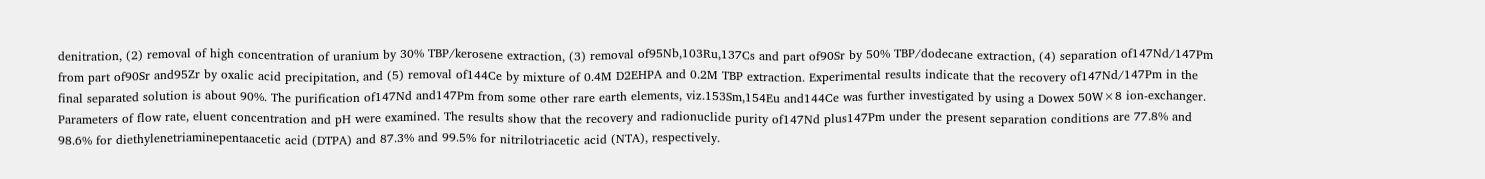denitration, (2) removal of high concentration of uranium by 30% TBP/kerosene extraction, (3) removal of95Nb,103Ru,137Cs and part of90Sr by 50% TBP/dodecane extraction, (4) separation of147Nd/147Pm from part of90Sr and95Zr by oxalic acid precipitation, and (5) removal of144Ce by mixture of 0.4M D2EHPA and 0.2M TBP extraction. Experimental results indicate that the recovery of147Nd/147Pm in the final separated solution is about 90%. The purification of147Nd and147Pm from some other rare earth elements, viz.153Sm,154Eu and144Ce was further investigated by using a Dowex 50W×8 ion-exchanger. Parameters of flow rate, eluent concentration and pH were examined. The results show that the recovery and radionuclide purity of147Nd plus147Pm under the present separation conditions are 77.8% and 98.6% for diethylenetriaminepentaacetic acid (DTPA) and 87.3% and 99.5% for nitrilotriacetic acid (NTA), respectively.